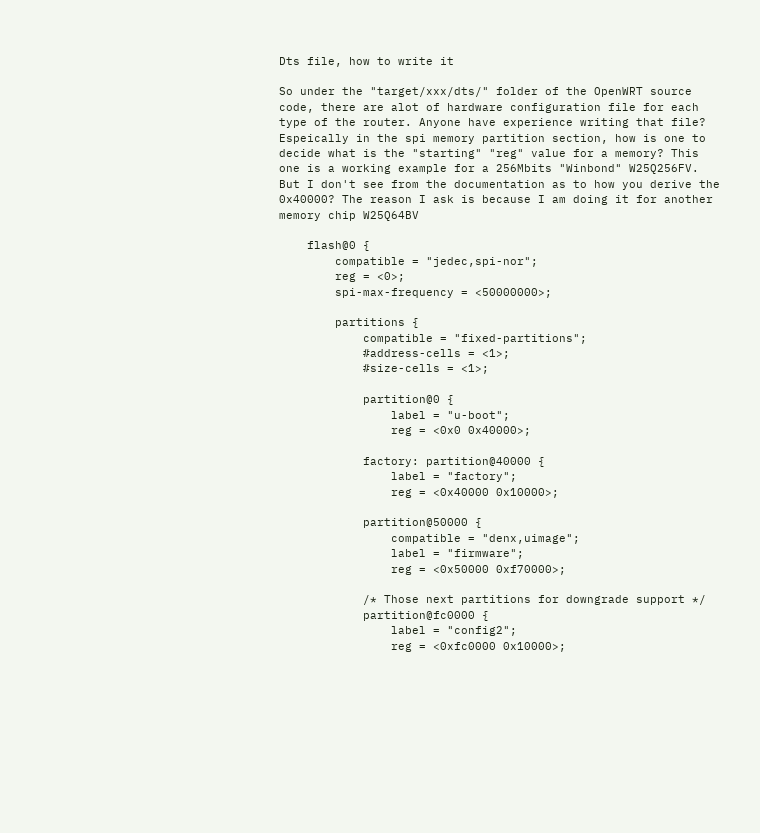Dts file, how to write it

So under the "target/xxx/dts/" folder of the OpenWRT source code, there are alot of hardware configuration file for each type of the router. Anyone have experience writing that file? Espeically in the spi memory partition section, how is one to decide what is the "starting" "reg" value for a memory? This one is a working example for a 256Mbits "Winbond" W25Q256FV. But I don't see from the documentation as to how you derive the 0x40000? The reason I ask is because I am doing it for another memory chip W25Q64BV

    flash@0 {
        compatible = "jedec,spi-nor";
        reg = <0>;
        spi-max-frequency = <50000000>;

        partitions {
            compatible = "fixed-partitions";
            #address-cells = <1>;
            #size-cells = <1>;

            partition@0 {
                label = "u-boot";
                reg = <0x0 0x40000>;

            factory: partition@40000 {
                label = "factory";
                reg = <0x40000 0x10000>;

            partition@50000 {
                compatible = "denx,uimage";
                label = "firmware";
                reg = <0x50000 0xf70000>;

            /* Those next partitions for downgrade support */
            partition@fc0000 {
                label = "config2";
                reg = <0xfc0000 0x10000>;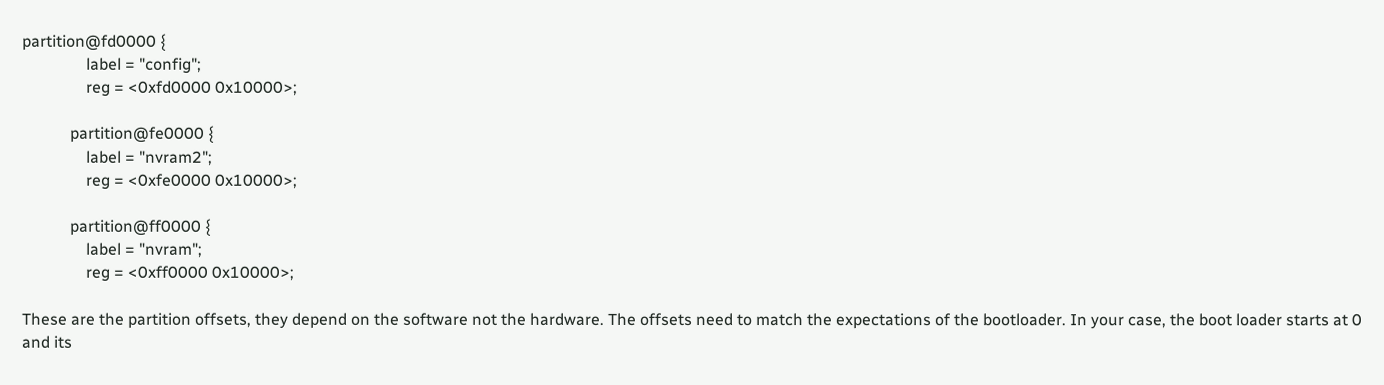partition@fd0000 {
                label = "config";
                reg = <0xfd0000 0x10000>;

            partition@fe0000 {
                label = "nvram2";
                reg = <0xfe0000 0x10000>;

            partition@ff0000 {
                label = "nvram";
                reg = <0xff0000 0x10000>;

These are the partition offsets, they depend on the software not the hardware. The offsets need to match the expectations of the bootloader. In your case, the boot loader starts at 0 and its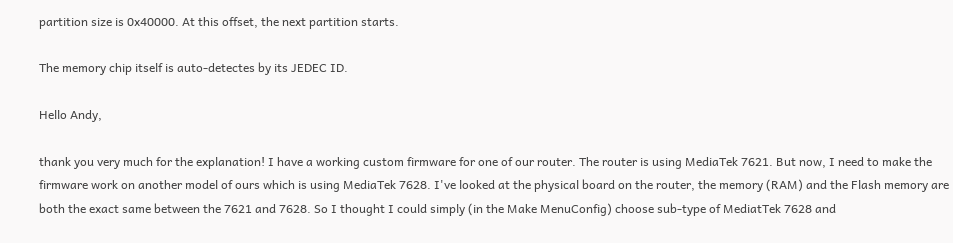partition size is 0x40000. At this offset, the next partition starts.

The memory chip itself is auto-detectes by its JEDEC ID.

Hello Andy,

thank you very much for the explanation! I have a working custom firmware for one of our router. The router is using MediaTek 7621. But now, I need to make the firmware work on another model of ours which is using MediaTek 7628. I've looked at the physical board on the router, the memory (RAM) and the Flash memory are both the exact same between the 7621 and 7628. So I thought I could simply (in the Make MenuConfig) choose sub-type of MediatTek 7628 and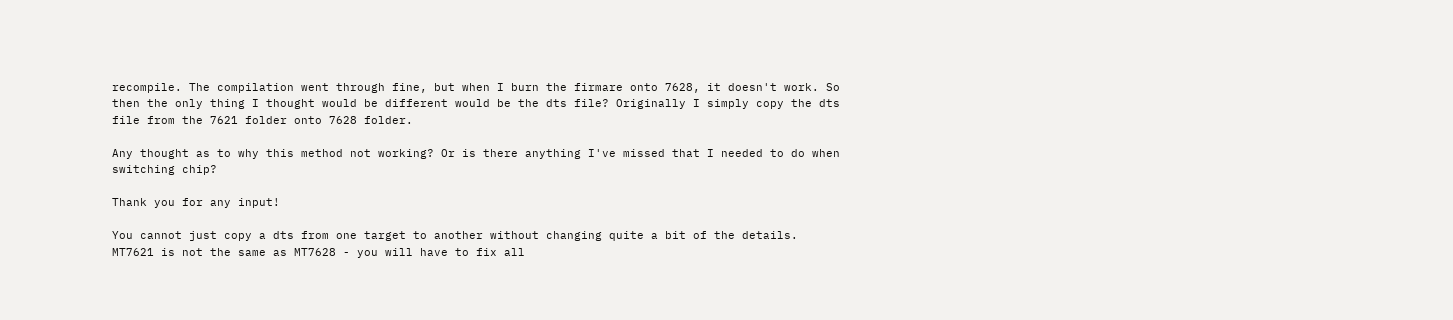recompile. The compilation went through fine, but when I burn the firmare onto 7628, it doesn't work. So then the only thing I thought would be different would be the dts file? Originally I simply copy the dts file from the 7621 folder onto 7628 folder.

Any thought as to why this method not working? Or is there anything I've missed that I needed to do when switching chip?

Thank you for any input!

You cannot just copy a dts from one target to another without changing quite a bit of the details. MT7621 is not the same as MT7628 - you will have to fix all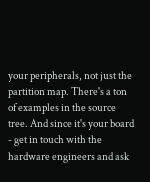your peripherals, not just the partition map. There's a ton of examples in the source tree. And since it's your board - get in touch with the hardware engineers and ask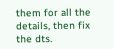them for all the details, then fix the dts.